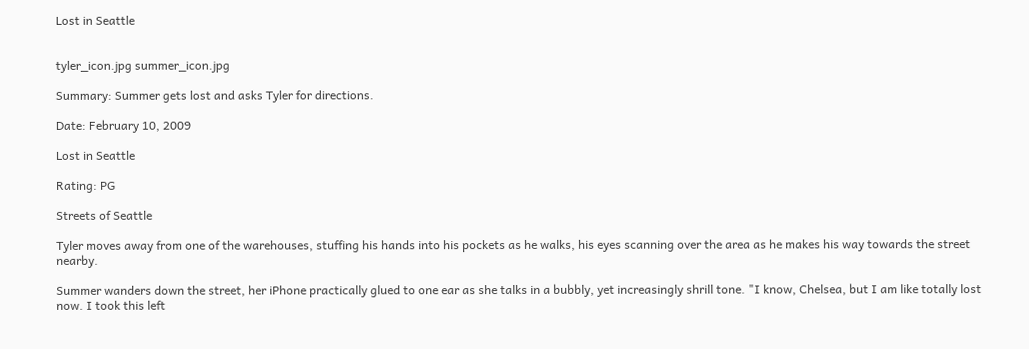Lost in Seattle


tyler_icon.jpg summer_icon.jpg

Summary: Summer gets lost and asks Tyler for directions.

Date: February 10, 2009

Lost in Seattle

Rating: PG

Streets of Seattle

Tyler moves away from one of the warehouses, stuffing his hands into his pockets as he walks, his eyes scanning over the area as he makes his way towards the street nearby.

Summer wanders down the street, her iPhone practically glued to one ear as she talks in a bubbly, yet increasingly shrill tone. "I know, Chelsea, but I am like totally lost now. I took this left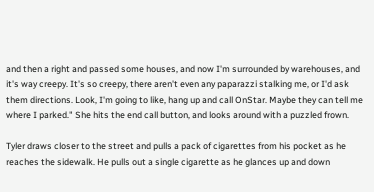and then a right and passed some houses, and now I'm surrounded by warehouses, and it's way creepy. It's so creepy, there aren't even any paparazzi stalking me, or I'd ask them directions. Look, I'm going to like, hang up and call OnStar. Maybe they can tell me where I parked." She hits the end call button, and looks around with a puzzled frown.

Tyler draws closer to the street and pulls a pack of cigarettes from his pocket as he reaches the sidewalk. He pulls out a single cigarette as he glances up and down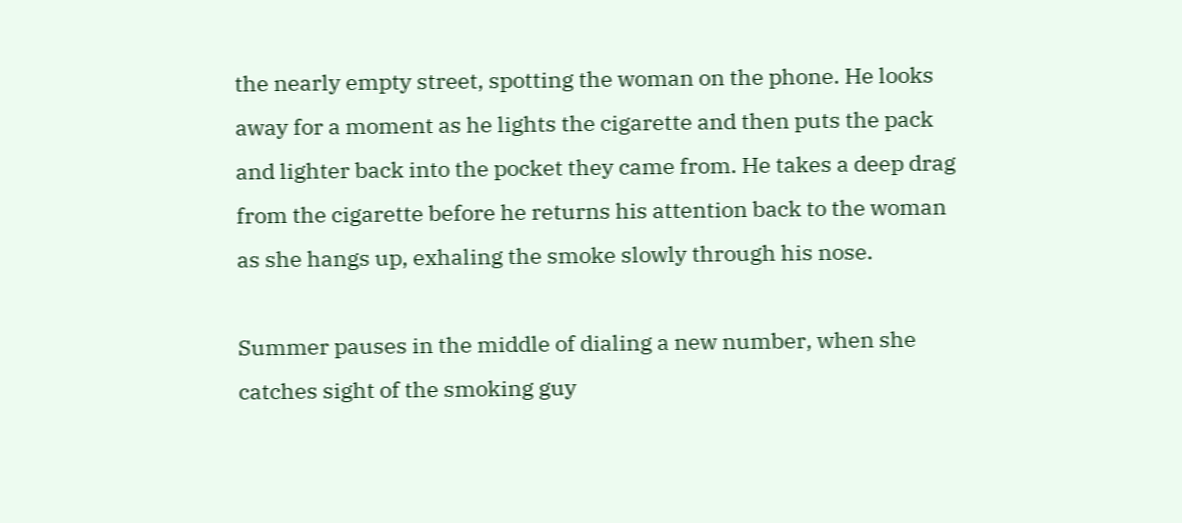the nearly empty street, spotting the woman on the phone. He looks away for a moment as he lights the cigarette and then puts the pack and lighter back into the pocket they came from. He takes a deep drag from the cigarette before he returns his attention back to the woman as she hangs up, exhaling the smoke slowly through his nose.

Summer pauses in the middle of dialing a new number, when she catches sight of the smoking guy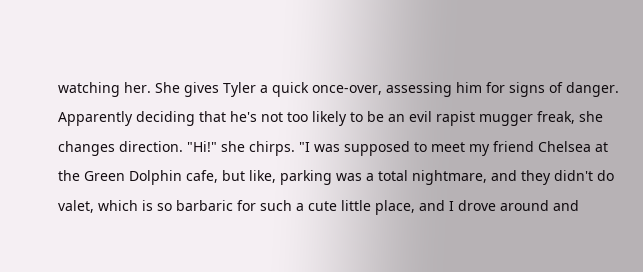watching her. She gives Tyler a quick once-over, assessing him for signs of danger. Apparently deciding that he's not too likely to be an evil rapist mugger freak, she changes direction. "Hi!" she chirps. "I was supposed to meet my friend Chelsea at the Green Dolphin cafe, but like, parking was a total nightmare, and they didn't do valet, which is so barbaric for such a cute little place, and I drove around and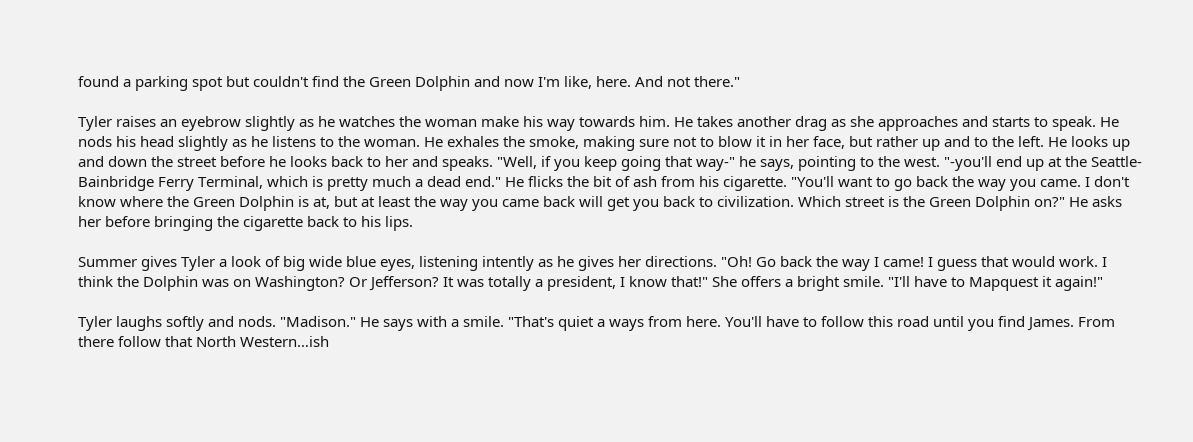found a parking spot but couldn't find the Green Dolphin and now I'm like, here. And not there."

Tyler raises an eyebrow slightly as he watches the woman make his way towards him. He takes another drag as she approaches and starts to speak. He nods his head slightly as he listens to the woman. He exhales the smoke, making sure not to blow it in her face, but rather up and to the left. He looks up and down the street before he looks back to her and speaks. "Well, if you keep going that way-" he says, pointing to the west. "-you'll end up at the Seattle-Bainbridge Ferry Terminal, which is pretty much a dead end." He flicks the bit of ash from his cigarette. "You'll want to go back the way you came. I don't know where the Green Dolphin is at, but at least the way you came back will get you back to civilization. Which street is the Green Dolphin on?" He asks her before bringing the cigarette back to his lips.

Summer gives Tyler a look of big wide blue eyes, listening intently as he gives her directions. "Oh! Go back the way I came! I guess that would work. I think the Dolphin was on Washington? Or Jefferson? It was totally a president, I know that!" She offers a bright smile. "I'll have to Mapquest it again!"

Tyler laughs softly and nods. "Madison." He says with a smile. "That's quiet a ways from here. You'll have to follow this road until you find James. From there follow that North Western…ish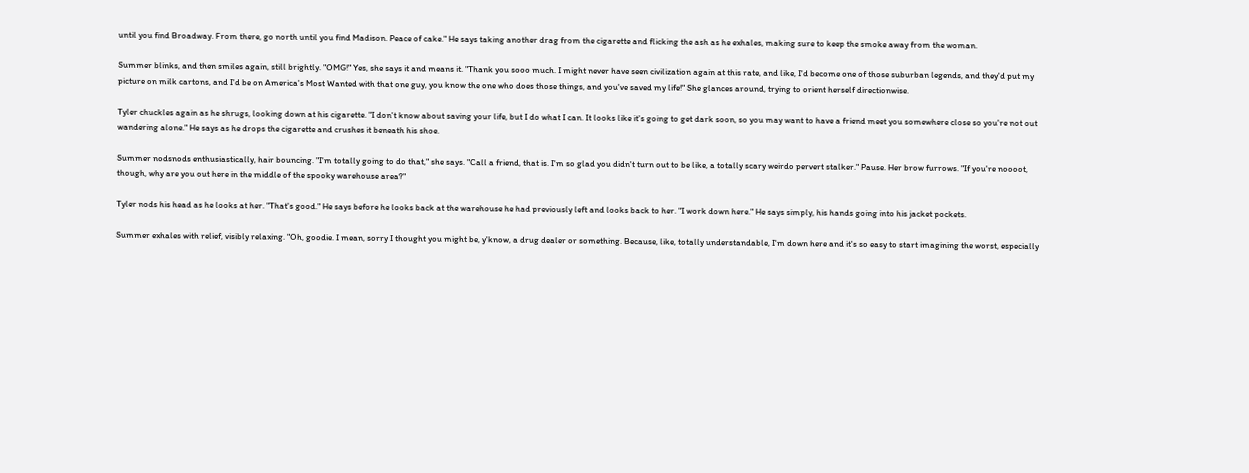until you find Broadway. From there, go north until you find Madison. Peace of cake." He says taking another drag from the cigarette and flicking the ash as he exhales, making sure to keep the smoke away from the woman.

Summer blinks, and then smiles again, still brightly. "OMG!" Yes, she says it and means it. "Thank you sooo much. I might never have seen civilization again at this rate, and like, I'd become one of those suburban legends, and they'd put my picture on milk cartons, and I'd be on America's Most Wanted with that one guy, you know the one who does those things, and you've saved my life!" She glances around, trying to orient herself directionwise.

Tyler chuckles again as he shrugs, looking down at his cigarette. "I don't know about saving your life, but I do what I can. It looks like it's going to get dark soon, so you may want to have a friend meet you somewhere close so you're not out wandering alone." He says as he drops the cigarette and crushes it beneath his shoe.

Summer nodsnods enthusiastically, hair bouncing. "I'm totally going to do that," she says. "Call a friend, that is. I'm so glad you didn't turn out to be like, a totally scary weirdo pervert stalker." Pause. Her brow furrows. "If you're noooot, though, why are you out here in the middle of the spooky warehouse area?"

Tyler nods his head as he looks at her. "That's good." He says before he looks back at the warehouse he had previously left and looks back to her. "I work down here." He says simply, his hands going into his jacket pockets.

Summer exhales with relief, visibly relaxing. "Oh, goodie. I mean, sorry I thought you might be, y'know, a drug dealer or something. Because, like, totally understandable, I'm down here and it's so easy to start imagining the worst, especially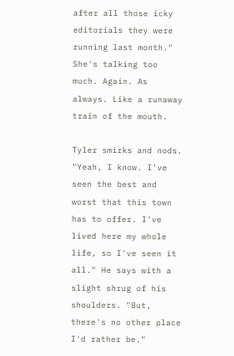after all those icky editorials they were running last month." She's talking too much. Again. As always. Like a runaway train of the mouth.

Tyler smirks and nods. "Yeah, I know. I've seen the best and worst that this town has to offer. I've lived here my whole life, so I've seen it all." He says with a slight shrug of his shoulders. "But, there's no other place I'd rather be."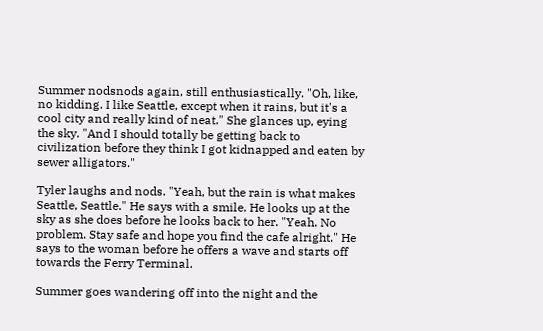Summer nodsnods again, still enthusiastically. "Oh, like, no kidding. I like Seattle, except when it rains, but it's a cool city and really kind of neat." She glances up, eying the sky. "And I should totally be getting back to civilization before they think I got kidnapped and eaten by sewer alligators."

Tyler laughs and nods. "Yeah, but the rain is what makes Seattle, Seattle." He says with a smile. He looks up at the sky as she does before he looks back to her. "Yeah. No problem. Stay safe and hope you find the cafe alright." He says to the woman before he offers a wave and starts off towards the Ferry Terminal.

Summer goes wandering off into the night and the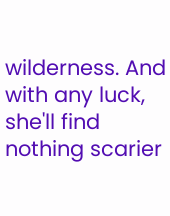wilderness. And with any luck, she'll find nothing scarier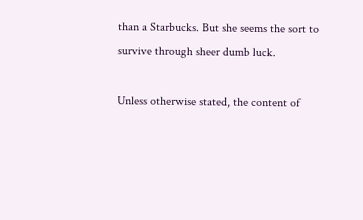than a Starbucks. But she seems the sort to survive through sheer dumb luck.

Unless otherwise stated, the content of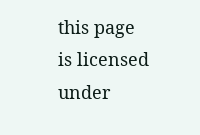this page is licensed under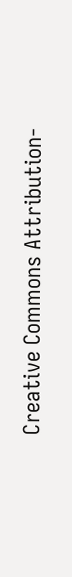Creative Commons Attribution-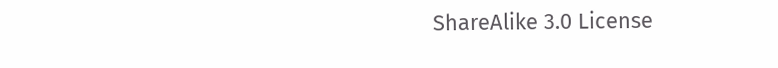ShareAlike 3.0 License